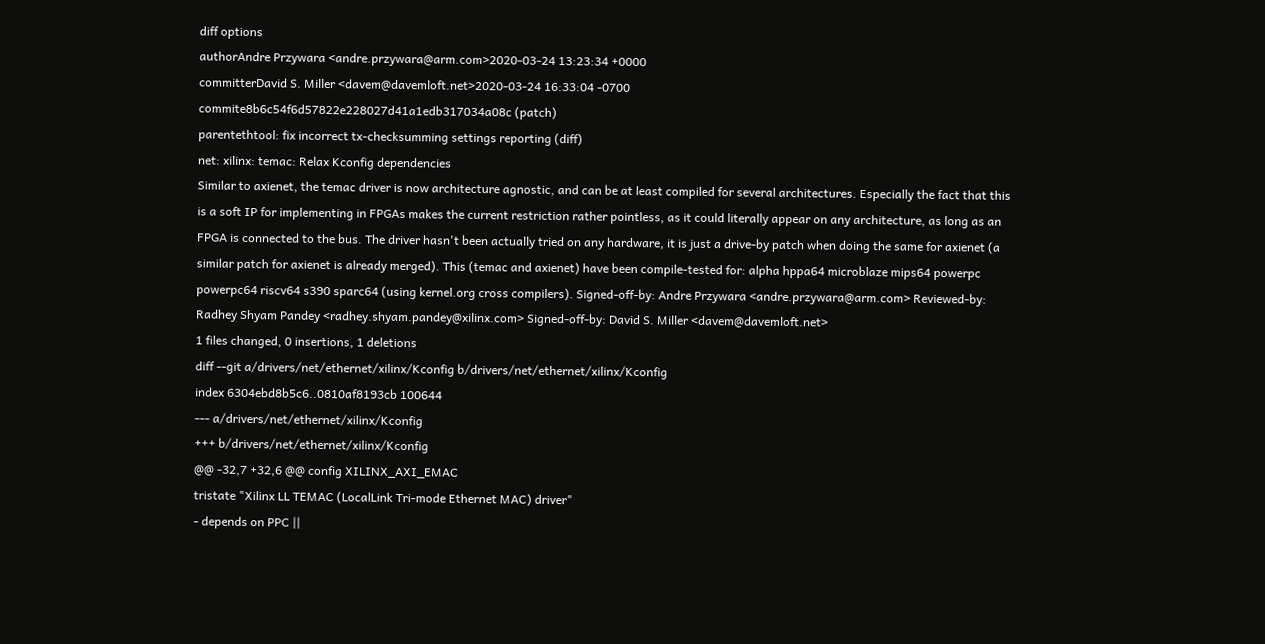diff options
authorAndre Przywara <andre.przywara@arm.com>2020-03-24 13:23:34 +0000
committerDavid S. Miller <davem@davemloft.net>2020-03-24 16:33:04 -0700
commite8b6c54f6d57822e228027d41a1edb317034a08c (patch)
parentethtool: fix incorrect tx-checksumming settings reporting (diff)
net: xilinx: temac: Relax Kconfig dependencies
Similar to axienet, the temac driver is now architecture agnostic, and can be at least compiled for several architectures. Especially the fact that this is a soft IP for implementing in FPGAs makes the current restriction rather pointless, as it could literally appear on any architecture, as long as an FPGA is connected to the bus. The driver hasn't been actually tried on any hardware, it is just a drive-by patch when doing the same for axienet (a similar patch for axienet is already merged). This (temac and axienet) have been compile-tested for: alpha hppa64 microblaze mips64 powerpc powerpc64 riscv64 s390 sparc64 (using kernel.org cross compilers). Signed-off-by: Andre Przywara <andre.przywara@arm.com> Reviewed-by: Radhey Shyam Pandey <radhey.shyam.pandey@xilinx.com> Signed-off-by: David S. Miller <davem@davemloft.net>
1 files changed, 0 insertions, 1 deletions
diff --git a/drivers/net/ethernet/xilinx/Kconfig b/drivers/net/ethernet/xilinx/Kconfig
index 6304ebd8b5c6..0810af8193cb 100644
--- a/drivers/net/ethernet/xilinx/Kconfig
+++ b/drivers/net/ethernet/xilinx/Kconfig
@@ -32,7 +32,6 @@ config XILINX_AXI_EMAC
tristate "Xilinx LL TEMAC (LocalLink Tri-mode Ethernet MAC) driver"
- depends on PPC ||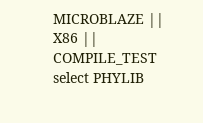MICROBLAZE || X86 || COMPILE_TEST
select PHYLIB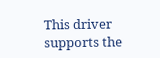This driver supports the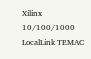Xilinx 10/100/1000 LocalLink TEMAC